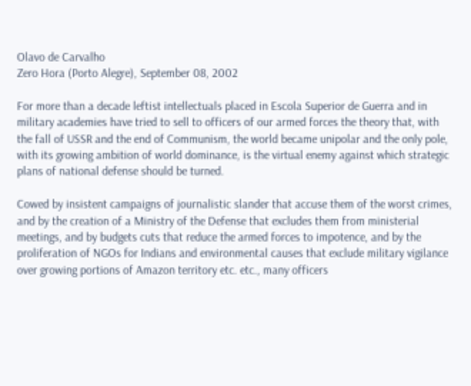Olavo de Carvalho
Zero Hora (Porto Alegre), September 08, 2002

For more than a decade leftist intellectuals placed in Escola Superior de Guerra and in military academies have tried to sell to officers of our armed forces the theory that, with the fall of USSR and the end of Communism, the world became unipolar and the only pole, with its growing ambition of world dominance, is the virtual enemy against which strategic plans of national defense should be turned.

Cowed by insistent campaigns of journalistic slander that accuse them of the worst crimes, and by the creation of a Ministry of the Defense that excludes them from ministerial meetings, and by budgets cuts that reduce the armed forces to impotence, and by the proliferation of NGOs for Indians and environmental causes that exclude military vigilance over growing portions of Amazon territory etc. etc., many officers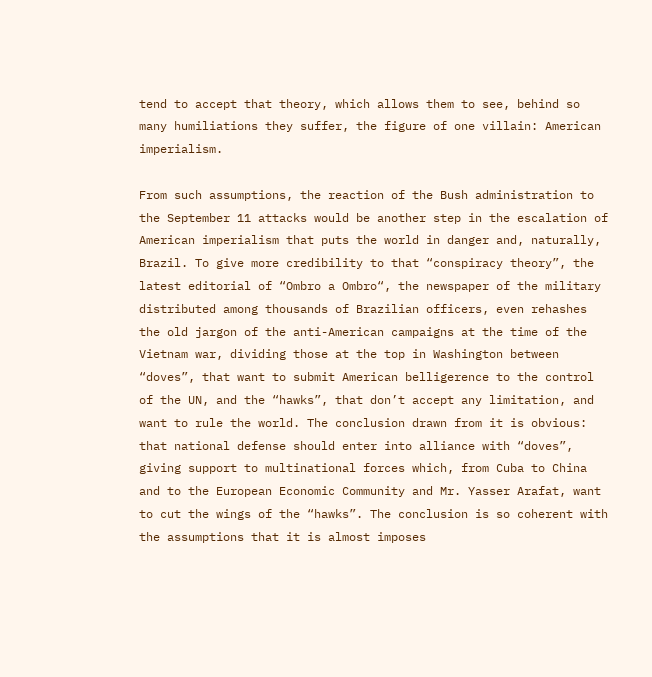tend to accept that theory, which allows them to see, behind so many humiliations they suffer, the figure of one villain: American imperialism.

From such assumptions, the reaction of the Bush administration to the September 11 attacks would be another step in the escalation of American imperialism that puts the world in danger and, naturally, Brazil. To give more credibility to that “conspiracy theory”, the latest editorial of “Ombro a Ombro“, the newspaper of the military distributed among thousands of Brazilian officers, even rehashes the old jargon of the anti-American campaigns at the time of the Vietnam war, dividing those at the top in Washington between “doves”, that want to submit American belligerence to the control of the UN, and the “hawks”, that don’t accept any limitation, and want to rule the world. The conclusion drawn from it is obvious: that national defense should enter into alliance with “doves”, giving support to multinational forces which, from Cuba to China and to the European Economic Community and Mr. Yasser Arafat, want to cut the wings of the “hawks”. The conclusion is so coherent with the assumptions that it is almost imposes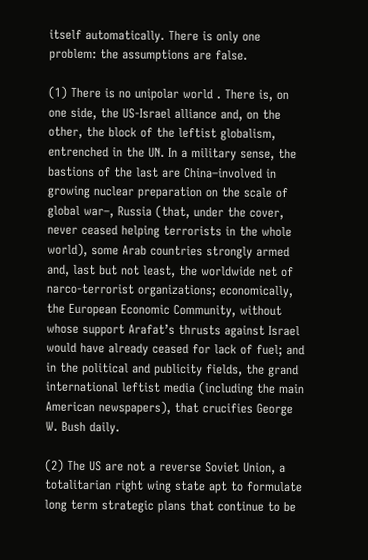itself automatically. There is only one problem: the assumptions are false.

(1) There is no unipolar world . There is, on one side, the US-Israel alliance and, on the other, the block of the leftist globalism, entrenched in the UN. In a military sense, the bastions of the last are China–involved in growing nuclear preparation on the scale of global war–, Russia (that, under the cover, never ceased helping terrorists in the whole world), some Arab countries strongly armed and, last but not least, the worldwide net of narco-terrorist organizations; economically, the European Economic Community, without whose support Arafat’s thrusts against Israel would have already ceased for lack of fuel; and in the political and publicity fields, the grand international leftist media (including the main American newspapers), that crucifies George W. Bush daily.

(2) The US are not a reverse Soviet Union, a totalitarian right wing state apt to formulate long term strategic plans that continue to be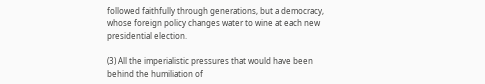followed faithfully through generations, but a democracy, whose foreign policy changes water to wine at each new presidential election.

(3) All the imperialistic pressures that would have been behind the humiliation of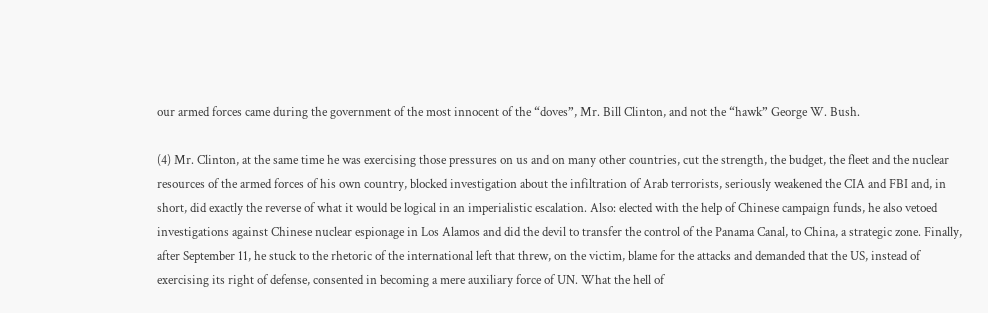our armed forces came during the government of the most innocent of the “doves”, Mr. Bill Clinton, and not the “hawk” George W. Bush.

(4) Mr. Clinton, at the same time he was exercising those pressures on us and on many other countries, cut the strength, the budget, the fleet and the nuclear resources of the armed forces of his own country, blocked investigation about the infiltration of Arab terrorists, seriously weakened the CIA and FBI and, in short, did exactly the reverse of what it would be logical in an imperialistic escalation. Also: elected with the help of Chinese campaign funds, he also vetoed investigations against Chinese nuclear espionage in Los Alamos and did the devil to transfer the control of the Panama Canal, to China, a strategic zone. Finally, after September 11, he stuck to the rhetoric of the international left that threw, on the victim, blame for the attacks and demanded that the US, instead of exercising its right of defense, consented in becoming a mere auxiliary force of UN. What the hell of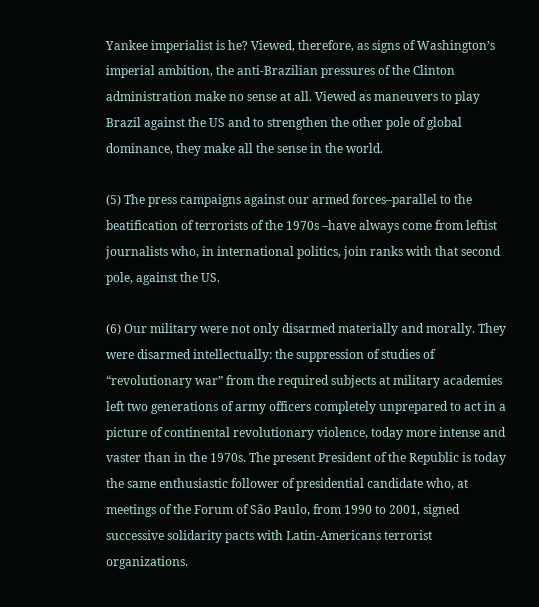Yankee imperialist is he? Viewed, therefore, as signs of Washington’s imperial ambition, the anti-Brazilian pressures of the Clinton administration make no sense at all. Viewed as maneuvers to play Brazil against the US and to strengthen the other pole of global dominance, they make all the sense in the world.

(5) The press campaigns against our armed forces–parallel to the beatification of terrorists of the 1970s –have always come from leftist journalists who, in international politics, join ranks with that second pole, against the US.

(6) Our military were not only disarmed materially and morally. They were disarmed intellectually: the suppression of studies of “revolutionary war” from the required subjects at military academies left two generations of army officers completely unprepared to act in a picture of continental revolutionary violence, today more intense and vaster than in the 1970s. The present President of the Republic is today the same enthusiastic follower of presidential candidate who, at meetings of the Forum of São Paulo, from 1990 to 2001, signed successive solidarity pacts with Latin-Americans terrorist organizations.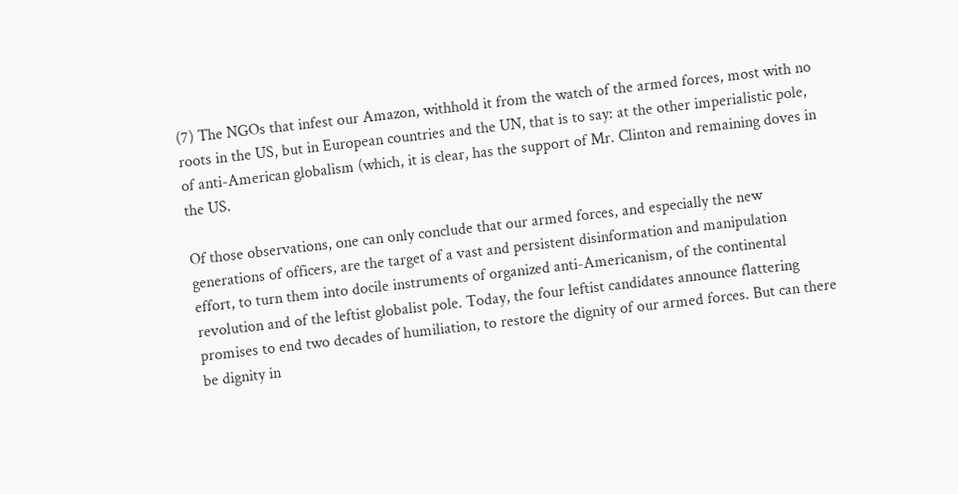(7) The NGOs that infest our Amazon, withhold it from the watch of the armed forces, most with no roots in the US, but in European countries and the UN, that is to say: at the other imperialistic pole, of anti-American globalism (which, it is clear, has the support of Mr. Clinton and remaining doves in the US.

Of those observations, one can only conclude that our armed forces, and especially the new generations of officers, are the target of a vast and persistent disinformation and manipulation effort, to turn them into docile instruments of organized anti-Americanism, of the continental revolution and of the leftist globalist pole. Today, the four leftist candidates announce flattering promises to end two decades of humiliation, to restore the dignity of our armed forces. But can there be dignity in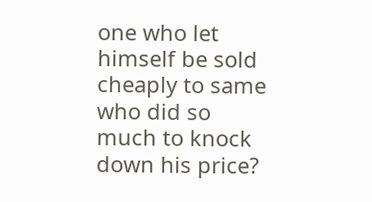one who let himself be sold cheaply to same who did so much to knock down his price?